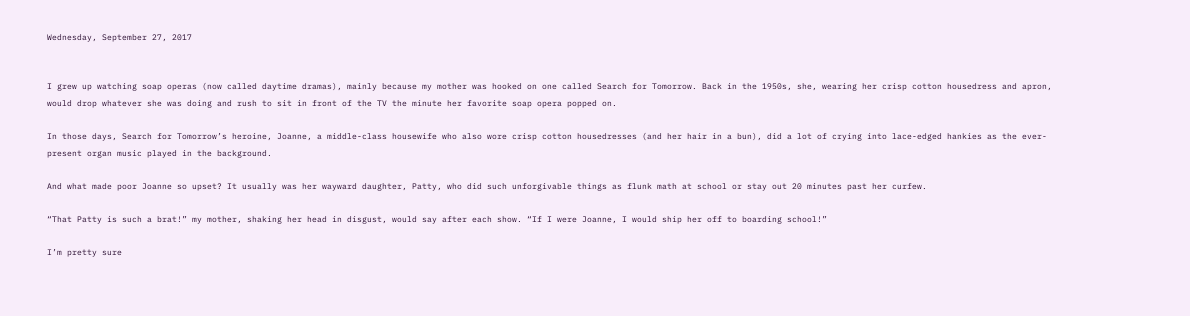Wednesday, September 27, 2017


I grew up watching soap operas (now called daytime dramas), mainly because my mother was hooked on one called Search for Tomorrow. Back in the 1950s, she, wearing her crisp cotton housedress and apron, would drop whatever she was doing and rush to sit in front of the TV the minute her favorite soap opera popped on.

In those days, Search for Tomorrow’s heroine, Joanne, a middle-class housewife who also wore crisp cotton housedresses (and her hair in a bun), did a lot of crying into lace-edged hankies as the ever-present organ music played in the background.

And what made poor Joanne so upset? It usually was her wayward daughter, Patty, who did such unforgivable things as flunk math at school or stay out 20 minutes past her curfew.

“That Patty is such a brat!” my mother, shaking her head in disgust, would say after each show. “If I were Joanne, I would ship her off to boarding school!”

I’m pretty sure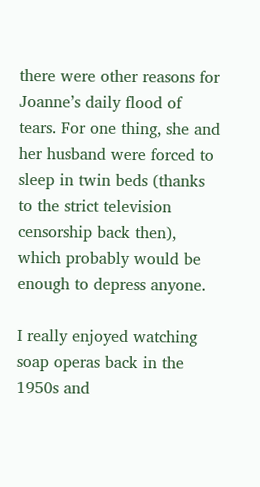there were other reasons for Joanne’s daily flood of tears. For one thing, she and her husband were forced to sleep in twin beds (thanks to the strict television censorship back then), which probably would be enough to depress anyone.

I really enjoyed watching soap operas back in the 1950s and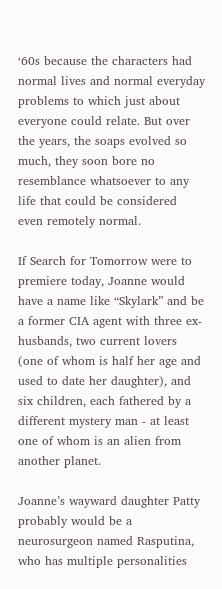‘60s because the characters had normal lives and normal everyday problems to which just about everyone could relate. But over the years, the soaps evolved so much, they soon bore no resemblance whatsoever to any life that could be considered even remotely normal.

If Search for Tomorrow were to premiere today, Joanne would have a name like “Skylark” and be a former CIA agent with three ex-husbands, two current lovers (one of whom is half her age and used to date her daughter), and six children, each fathered by a different mystery man - at least one of whom is an alien from another planet.

Joanne’s wayward daughter Patty probably would be a neurosurgeon named Rasputina, who has multiple personalities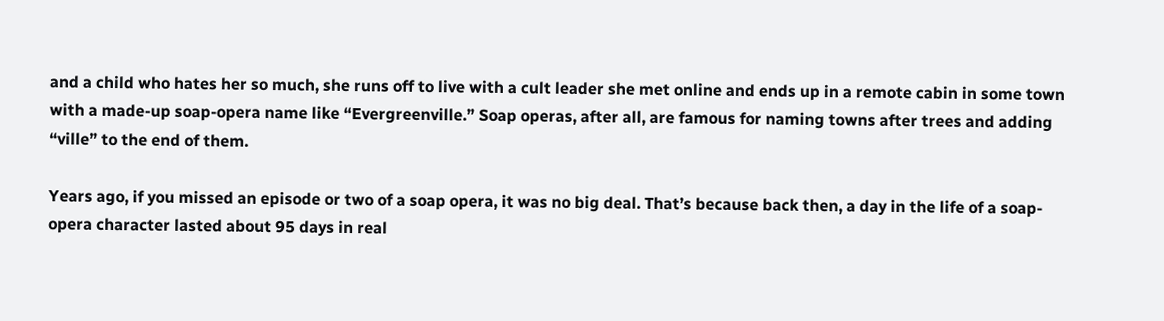and a child who hates her so much, she runs off to live with a cult leader she met online and ends up in a remote cabin in some town with a made-up soap-opera name like “Evergreenville.” Soap operas, after all, are famous for naming towns after trees and adding “ville” to the end of them.

Years ago, if you missed an episode or two of a soap opera, it was no big deal. That’s because back then, a day in the life of a soap-opera character lasted about 95 days in real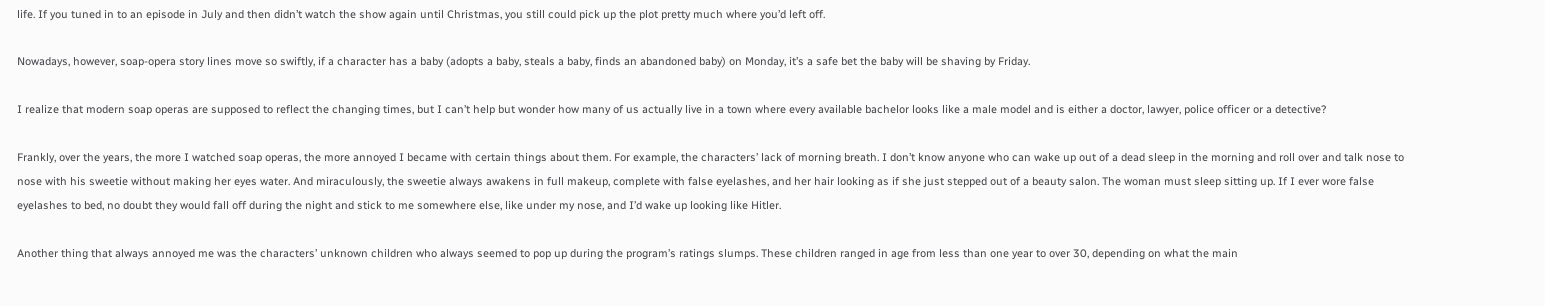life. If you tuned in to an episode in July and then didn’t watch the show again until Christmas, you still could pick up the plot pretty much where you’d left off.

Nowadays, however, soap-opera story lines move so swiftly, if a character has a baby (adopts a baby, steals a baby, finds an abandoned baby) on Monday, it’s a safe bet the baby will be shaving by Friday.

I realize that modern soap operas are supposed to reflect the changing times, but I can’t help but wonder how many of us actually live in a town where every available bachelor looks like a male model and is either a doctor, lawyer, police officer or a detective?

Frankly, over the years, the more I watched soap operas, the more annoyed I became with certain things about them. For example, the characters’ lack of morning breath. I don’t know anyone who can wake up out of a dead sleep in the morning and roll over and talk nose to nose with his sweetie without making her eyes water. And miraculously, the sweetie always awakens in full makeup, complete with false eyelashes, and her hair looking as if she just stepped out of a beauty salon. The woman must sleep sitting up. If I ever wore false eyelashes to bed, no doubt they would fall off during the night and stick to me somewhere else, like under my nose, and I’d wake up looking like Hitler.

Another thing that always annoyed me was the characters’ unknown children who always seemed to pop up during the program’s ratings slumps. These children ranged in age from less than one year to over 30, depending on what the main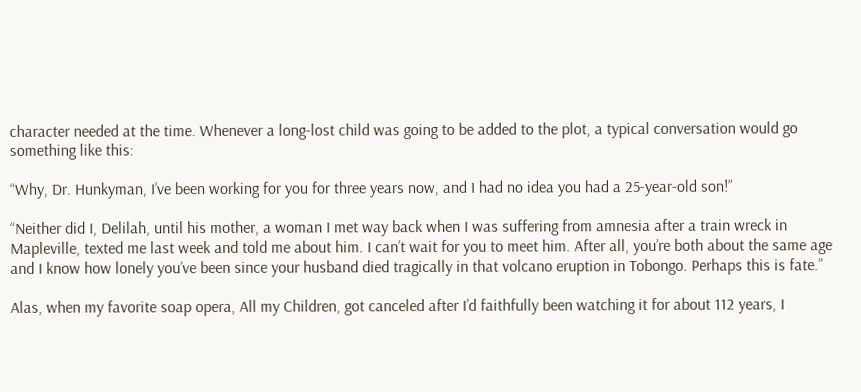character needed at the time. Whenever a long-lost child was going to be added to the plot, a typical conversation would go something like this:

“Why, Dr. Hunkyman, I’ve been working for you for three years now, and I had no idea you had a 25-year-old son!”

“Neither did I, Delilah, until his mother, a woman I met way back when I was suffering from amnesia after a train wreck in Mapleville, texted me last week and told me about him. I can’t wait for you to meet him. After all, you’re both about the same age and I know how lonely you’ve been since your husband died tragically in that volcano eruption in Tobongo. Perhaps this is fate.”

Alas, when my favorite soap opera, All my Children, got canceled after I’d faithfully been watching it for about 112 years, I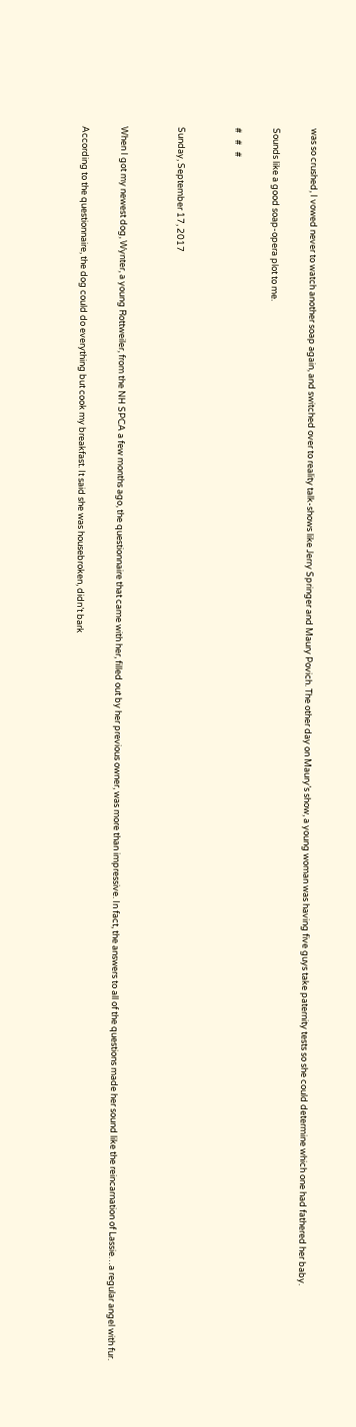was so crushed, I vowed never to watch another soap again, and switched over to reality talk-shows like Jerry Springer and Maury Povich. The other day on Maury’s show, a young woman was having five guys take paternity tests so she could determine which one had fathered her baby.

Sounds like a good soap-opera plot to me.

#   #   #


Sunday, September 17, 2017


When I got my newest dog, Wynter, a young Rottweiler, from the NH SPCA a few months ago, the questionnaire that came with her, filled out by her previous owner, was more than impressive. In fact, the answers to all of the questions made her sound like the reincarnation of Lassie…a regular angel with fur.

According to the questionnaire, the dog could do everything but cook my breakfast. It said she was housebroken, didn’t bark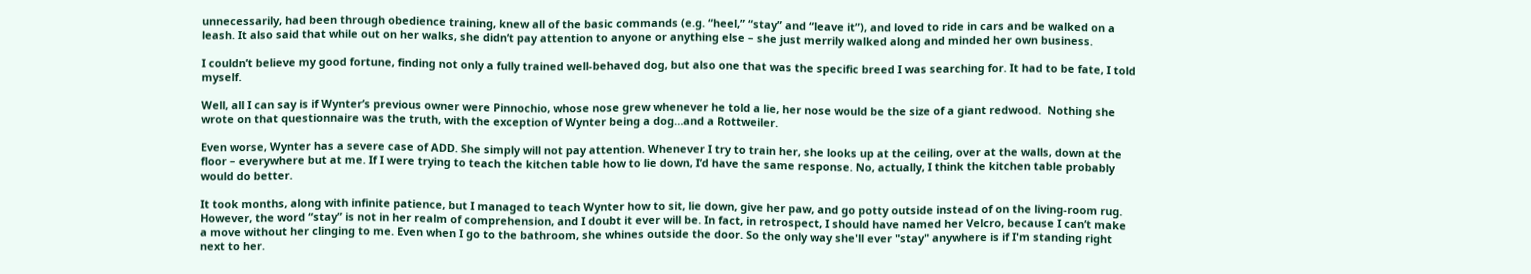unnecessarily, had been through obedience training, knew all of the basic commands (e.g. “heel,” “stay” and “leave it”), and loved to ride in cars and be walked on a leash. It also said that while out on her walks, she didn’t pay attention to anyone or anything else – she just merrily walked along and minded her own business.

I couldn’t believe my good fortune, finding not only a fully trained well-behaved dog, but also one that was the specific breed I was searching for. It had to be fate, I told myself.

Well, all I can say is if Wynter’s previous owner were Pinnochio, whose nose grew whenever he told a lie, her nose would be the size of a giant redwood.  Nothing she wrote on that questionnaire was the truth, with the exception of Wynter being a dog…and a Rottweiler.

Even worse, Wynter has a severe case of ADD. She simply will not pay attention. Whenever I try to train her, she looks up at the ceiling, over at the walls, down at the floor – everywhere but at me. If I were trying to teach the kitchen table how to lie down, I’d have the same response. No, actually, I think the kitchen table probably would do better.

It took months, along with infinite patience, but I managed to teach Wynter how to sit, lie down, give her paw, and go potty outside instead of on the living-room rug. However, the word “stay” is not in her realm of comprehension, and I doubt it ever will be. In fact, in retrospect, I should have named her Velcro, because I can’t make a move without her clinging to me. Even when I go to the bathroom, she whines outside the door. So the only way she'll ever "stay" anywhere is if I'm standing right next to her.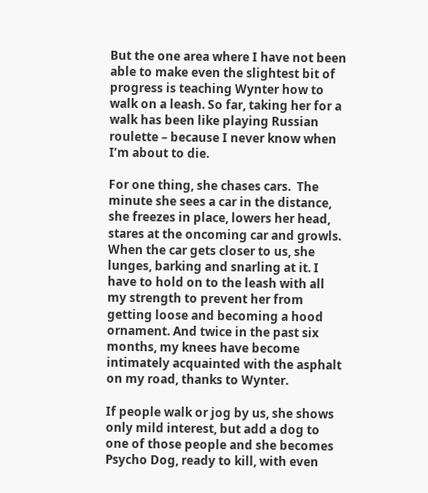But the one area where I have not been able to make even the slightest bit of progress is teaching Wynter how to walk on a leash. So far, taking her for a walk has been like playing Russian roulette – because I never know when I’m about to die.

For one thing, she chases cars.  The minute she sees a car in the distance, she freezes in place, lowers her head, stares at the oncoming car and growls. When the car gets closer to us, she lunges, barking and snarling at it. I have to hold on to the leash with all my strength to prevent her from getting loose and becoming a hood ornament. And twice in the past six months, my knees have become intimately acquainted with the asphalt on my road, thanks to Wynter.

If people walk or jog by us, she shows only mild interest, but add a dog to one of those people and she becomes Psycho Dog, ready to kill, with even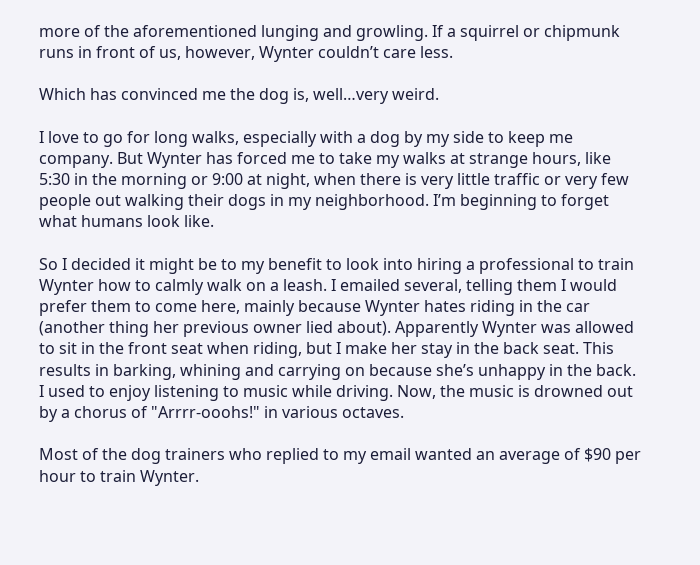more of the aforementioned lunging and growling. If a squirrel or chipmunk runs in front of us, however, Wynter couldn’t care less.

Which has convinced me the dog is, well…very weird.

I love to go for long walks, especially with a dog by my side to keep me company. But Wynter has forced me to take my walks at strange hours, like 5:30 in the morning or 9:00 at night, when there is very little traffic or very few people out walking their dogs in my neighborhood. I’m beginning to forget what humans look like.

So I decided it might be to my benefit to look into hiring a professional to train Wynter how to calmly walk on a leash. I emailed several, telling them I would prefer them to come here, mainly because Wynter hates riding in the car (another thing her previous owner lied about). Apparently Wynter was allowed to sit in the front seat when riding, but I make her stay in the back seat. This results in barking, whining and carrying on because she’s unhappy in the back. I used to enjoy listening to music while driving. Now, the music is drowned out by a chorus of "Arrrr-ooohs!" in various octaves.

Most of the dog trainers who replied to my email wanted an average of $90 per hour to train Wynter.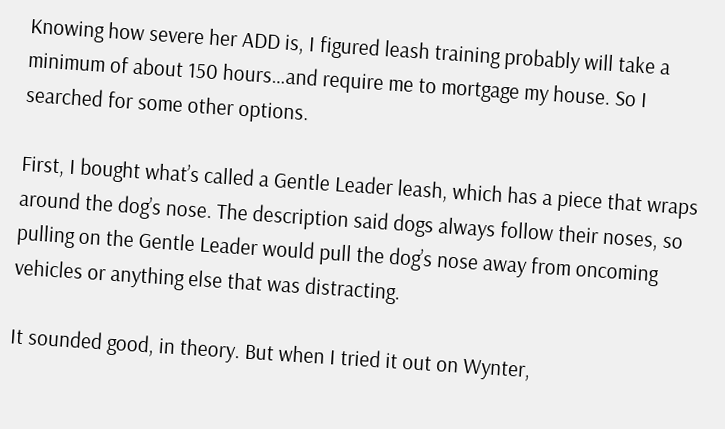Knowing how severe her ADD is, I figured leash training probably will take a minimum of about 150 hours…and require me to mortgage my house. So I searched for some other options.

First, I bought what’s called a Gentle Leader leash, which has a piece that wraps around the dog’s nose. The description said dogs always follow their noses, so pulling on the Gentle Leader would pull the dog’s nose away from oncoming vehicles or anything else that was distracting.

It sounded good, in theory. But when I tried it out on Wynter,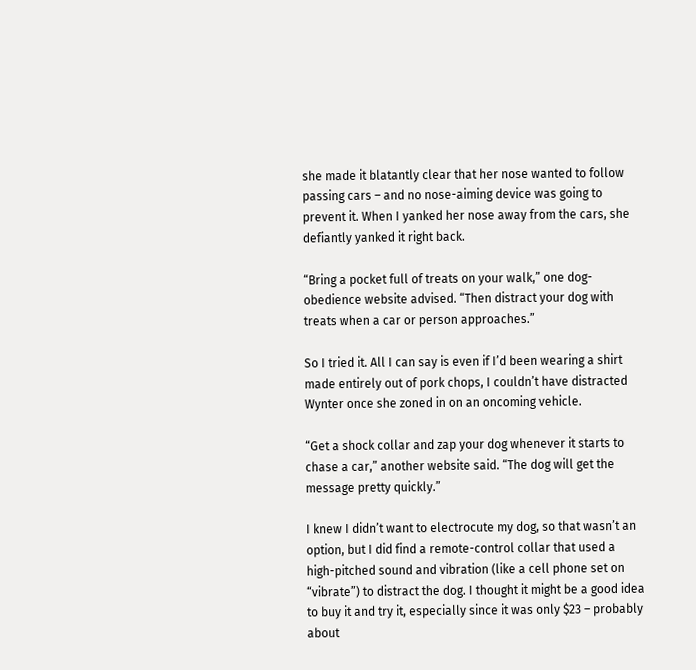she made it blatantly clear that her nose wanted to follow passing cars – and no nose-aiming device was going to prevent it. When I yanked her nose away from the cars, she defiantly yanked it right back.

“Bring a pocket full of treats on your walk,” one dog-obedience website advised. “Then distract your dog with treats when a car or person approaches.”

So I tried it. All I can say is even if I’d been wearing a shirt made entirely out of pork chops, I couldn’t have distracted Wynter once she zoned in on an oncoming vehicle.

“Get a shock collar and zap your dog whenever it starts to chase a car,” another website said. “The dog will get the message pretty quickly.”

I knew I didn’t want to electrocute my dog, so that wasn’t an option, but I did find a remote-control collar that used a high-pitched sound and vibration (like a cell phone set on “vibrate”) to distract the dog. I thought it might be a good idea to buy it and try it, especially since it was only $23 – probably about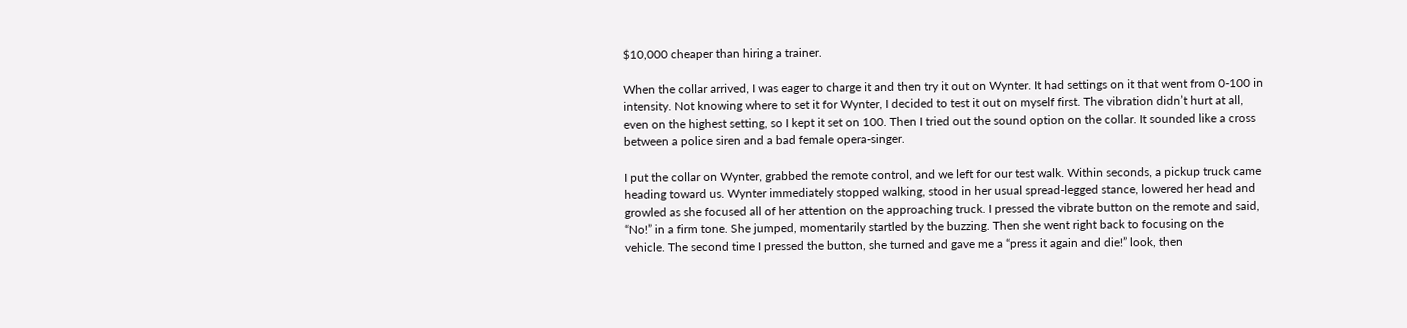$10,000 cheaper than hiring a trainer.

When the collar arrived, I was eager to charge it and then try it out on Wynter. It had settings on it that went from 0-100 in intensity. Not knowing where to set it for Wynter, I decided to test it out on myself first. The vibration didn’t hurt at all, even on the highest setting, so I kept it set on 100. Then I tried out the sound option on the collar. It sounded like a cross between a police siren and a bad female opera-singer.

I put the collar on Wynter, grabbed the remote control, and we left for our test walk. Within seconds, a pickup truck came heading toward us. Wynter immediately stopped walking, stood in her usual spread-legged stance, lowered her head and growled as she focused all of her attention on the approaching truck. I pressed the vibrate button on the remote and said, “No!” in a firm tone. She jumped, momentarily startled by the buzzing. Then she went right back to focusing on the vehicle. The second time I pressed the button, she turned and gave me a “press it again and die!” look, then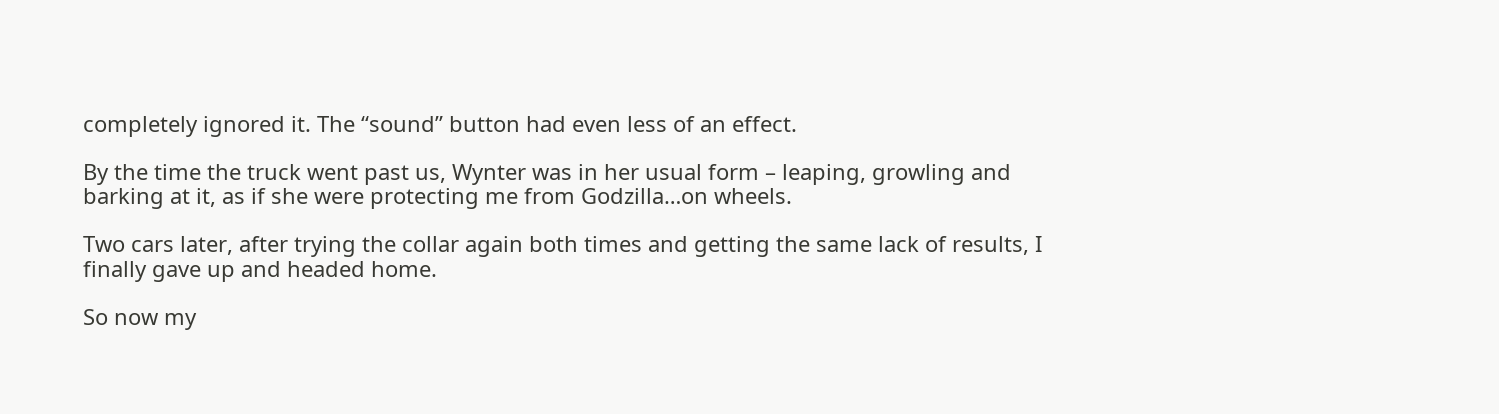completely ignored it. The “sound” button had even less of an effect.

By the time the truck went past us, Wynter was in her usual form – leaping, growling and barking at it, as if she were protecting me from Godzilla…on wheels.

Two cars later, after trying the collar again both times and getting the same lack of results, I finally gave up and headed home.

So now my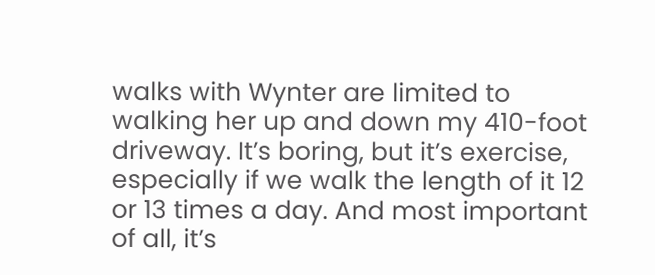walks with Wynter are limited to walking her up and down my 410-foot driveway. It’s boring, but it’s exercise, especially if we walk the length of it 12 or 13 times a day. And most important of all, it’s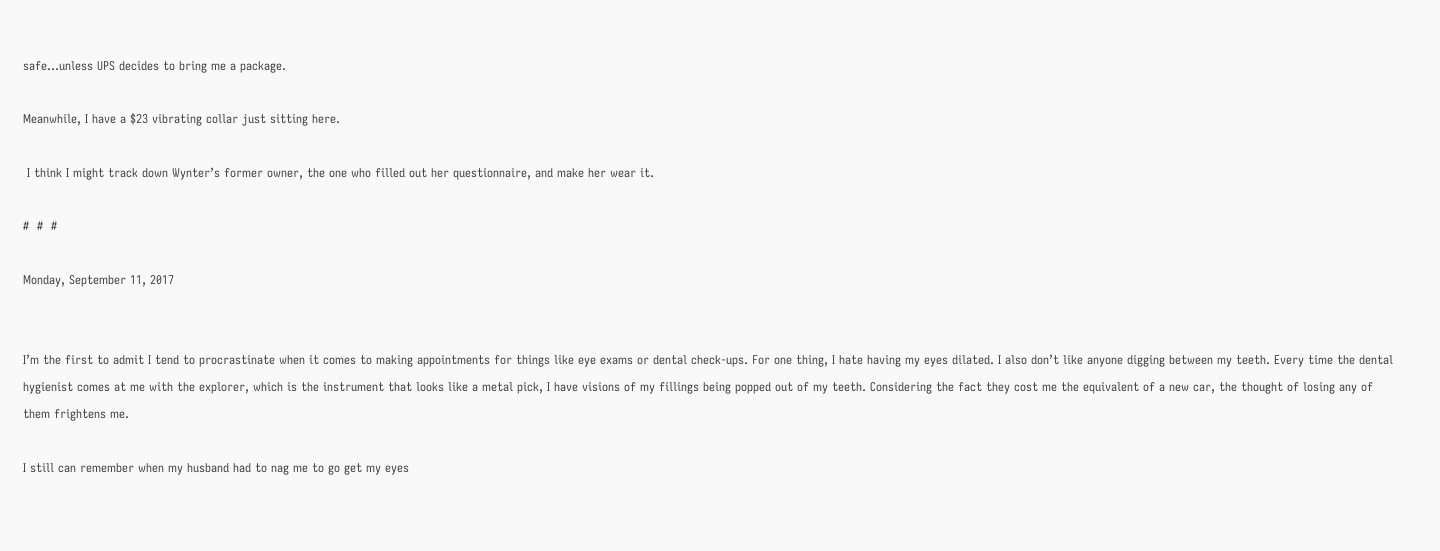safe...unless UPS decides to bring me a package.

Meanwhile, I have a $23 vibrating collar just sitting here.

 I think I might track down Wynter’s former owner, the one who filled out her questionnaire, and make her wear it.

#  #  #

Monday, September 11, 2017


I’m the first to admit I tend to procrastinate when it comes to making appointments for things like eye exams or dental check-ups. For one thing, I hate having my eyes dilated. I also don’t like anyone digging between my teeth. Every time the dental hygienist comes at me with the explorer, which is the instrument that looks like a metal pick, I have visions of my fillings being popped out of my teeth. Considering the fact they cost me the equivalent of a new car, the thought of losing any of them frightens me.

I still can remember when my husband had to nag me to go get my eyes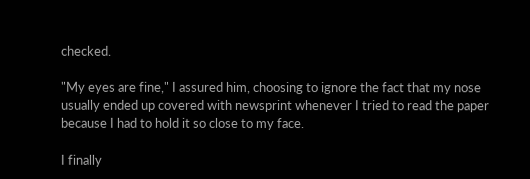checked.

"My eyes are fine," I assured him, choosing to ignore the fact that my nose usually ended up covered with newsprint whenever I tried to read the paper because I had to hold it so close to my face.

I finally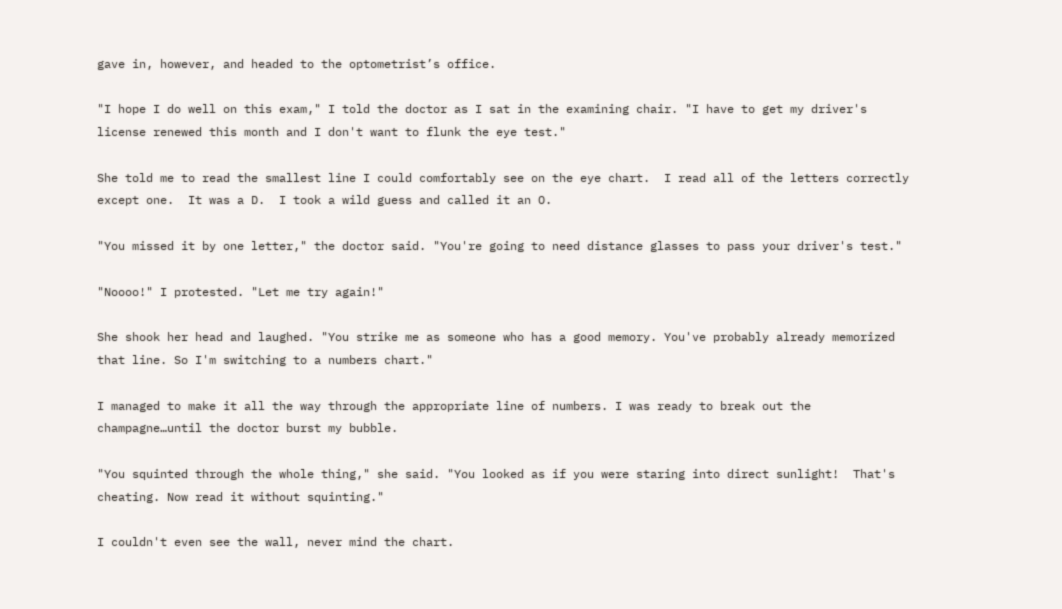gave in, however, and headed to the optometrist’s office.

"I hope I do well on this exam," I told the doctor as I sat in the examining chair. "I have to get my driver's license renewed this month and I don't want to flunk the eye test."

She told me to read the smallest line I could comfortably see on the eye chart.  I read all of the letters correctly except one.  It was a D.  I took a wild guess and called it an O.

"You missed it by one letter," the doctor said. "You're going to need distance glasses to pass your driver's test."

"Noooo!" I protested. "Let me try again!"

She shook her head and laughed. "You strike me as someone who has a good memory. You've probably already memorized that line. So I'm switching to a numbers chart."

I managed to make it all the way through the appropriate line of numbers. I was ready to break out the champagne…until the doctor burst my bubble.

"You squinted through the whole thing," she said. "You looked as if you were staring into direct sunlight!  That's cheating. Now read it without squinting."

I couldn't even see the wall, never mind the chart.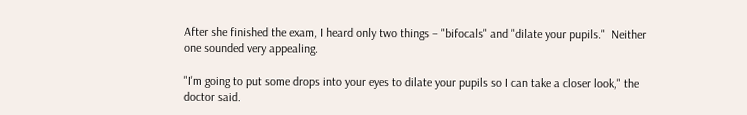After she finished the exam, I heard only two things – "bifocals" and "dilate your pupils."  Neither one sounded very appealing.

"I'm going to put some drops into your eyes to dilate your pupils so I can take a closer look," the doctor said.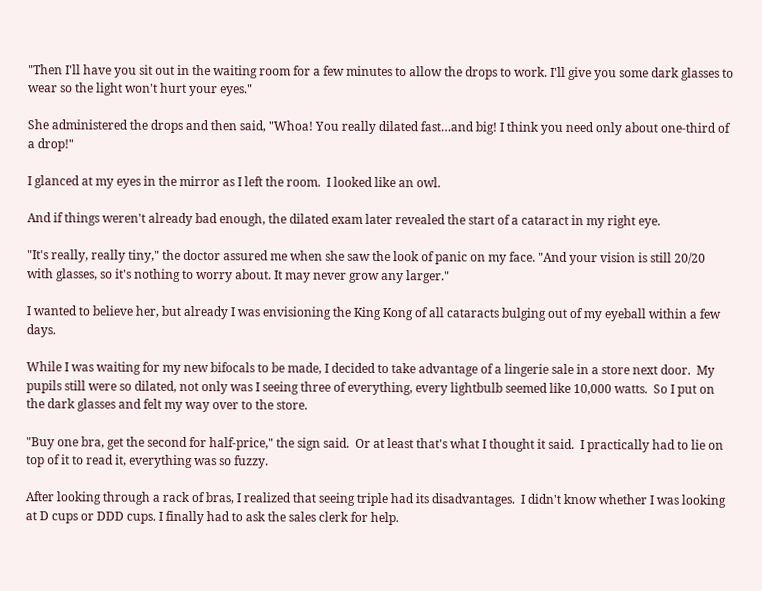"Then I'll have you sit out in the waiting room for a few minutes to allow the drops to work. I'll give you some dark glasses to wear so the light won't hurt your eyes."

She administered the drops and then said, "Whoa! You really dilated fast…and big! I think you need only about one-third of a drop!"

I glanced at my eyes in the mirror as I left the room.  I looked like an owl.

And if things weren't already bad enough, the dilated exam later revealed the start of a cataract in my right eye.

"It's really, really tiny," the doctor assured me when she saw the look of panic on my face. "And your vision is still 20/20 with glasses, so it's nothing to worry about. It may never grow any larger."

I wanted to believe her, but already I was envisioning the King Kong of all cataracts bulging out of my eyeball within a few days.

While I was waiting for my new bifocals to be made, I decided to take advantage of a lingerie sale in a store next door.  My pupils still were so dilated, not only was I seeing three of everything, every lightbulb seemed like 10,000 watts.  So I put on the dark glasses and felt my way over to the store.

"Buy one bra, get the second for half-price," the sign said.  Or at least that's what I thought it said.  I practically had to lie on top of it to read it, everything was so fuzzy.

After looking through a rack of bras, I realized that seeing triple had its disadvantages.  I didn't know whether I was looking at D cups or DDD cups. I finally had to ask the sales clerk for help.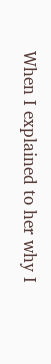When I explained to her why I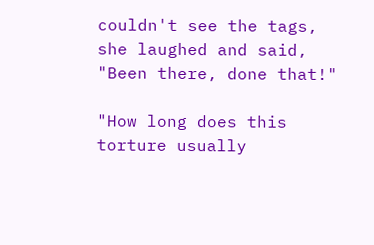couldn't see the tags, she laughed and said, "Been there, done that!"

"How long does this torture usually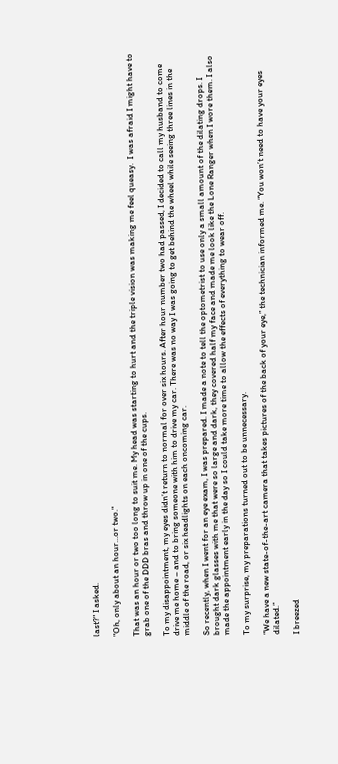last?" I asked.

"Oh, only about an hour…or two."

That was an hour or two too long to suit me. My head was starting to hurt and the triple vision was making me feel queasy.  I was afraid I might have to grab one of the DDD bras and throw up in one of the cups.

To my disappointment, my eyes didn’t return to normal for over six hours. After hour number two had passed, I decided to call my husband to come drive me home – and to bring someone with him to drive my car. There was no way I was going to get behind the wheel while seeing three lines in the middle of the road, or six headlights on each oncoming car.

So recently, when I went for an eye exam, I was prepared. I made a note to tell the optometrist to use only a small amount of the dilating drops. I brought dark glasses with me that were so large and dark, they covered half my face and made me look like the Lone Ranger when I wore them. I also made the appointment early in the day so I could take more time to allow the effects of everything to wear off.

To my surprise, my preparations turned out to be unnecessary.

“We have a new state-of-the-art camera that takes pictures of the back of your eye,” the technician informed me. “You won’t need to have your eyes dilated.”

I breezed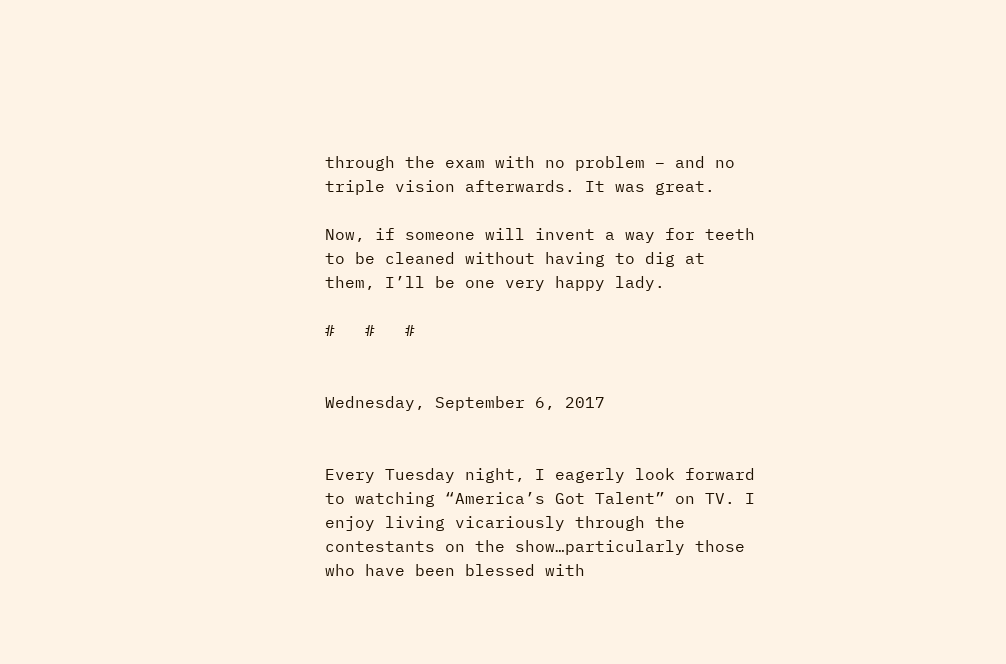through the exam with no problem – and no triple vision afterwards. It was great.

Now, if someone will invent a way for teeth to be cleaned without having to dig at them, I’ll be one very happy lady.

#   #   #


Wednesday, September 6, 2017


Every Tuesday night, I eagerly look forward to watching “America’s Got Talent” on TV. I enjoy living vicariously through the contestants on the show…particularly those who have been blessed with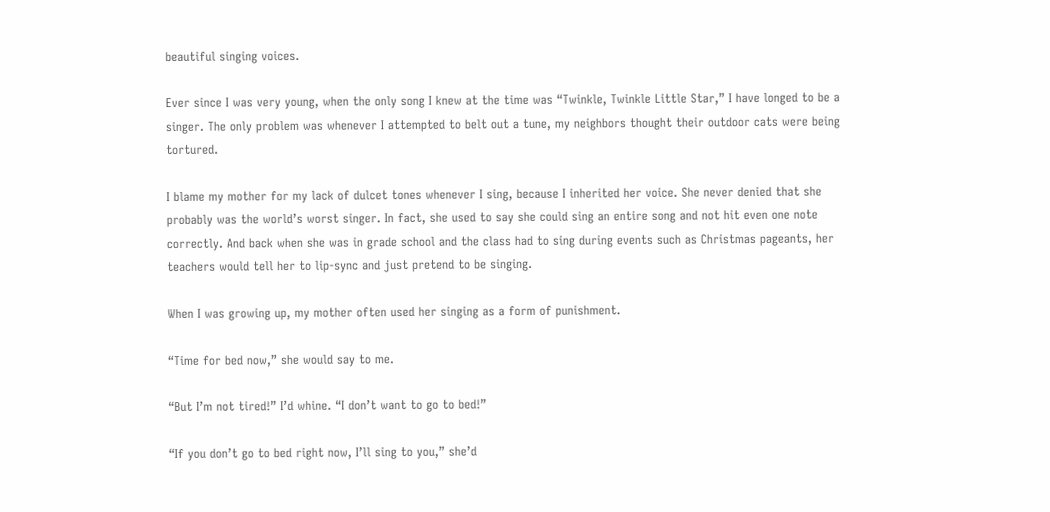beautiful singing voices.

Ever since I was very young, when the only song I knew at the time was “Twinkle, Twinkle Little Star,” I have longed to be a singer. The only problem was whenever I attempted to belt out a tune, my neighbors thought their outdoor cats were being tortured.

I blame my mother for my lack of dulcet tones whenever I sing, because I inherited her voice. She never denied that she probably was the world’s worst singer. In fact, she used to say she could sing an entire song and not hit even one note correctly. And back when she was in grade school and the class had to sing during events such as Christmas pageants, her teachers would tell her to lip-sync and just pretend to be singing.

When I was growing up, my mother often used her singing as a form of punishment.

“Time for bed now,” she would say to me.

“But I’m not tired!” I’d whine. “I don’t want to go to bed!”

“If you don’t go to bed right now, I’ll sing to you,” she’d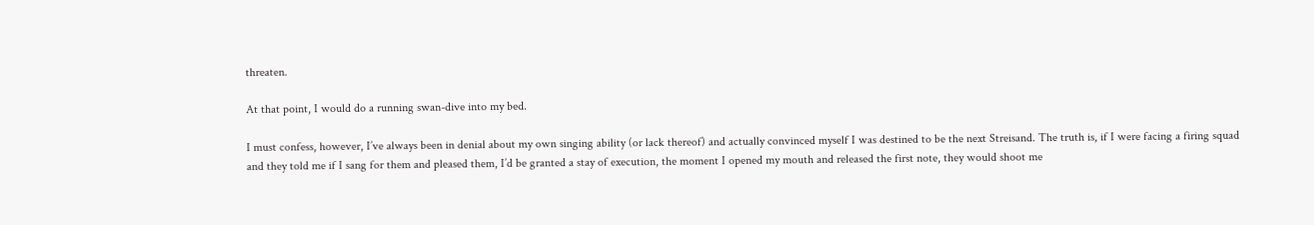threaten.

At that point, I would do a running swan-dive into my bed.

I must confess, however, I’ve always been in denial about my own singing ability (or lack thereof) and actually convinced myself I was destined to be the next Streisand. The truth is, if I were facing a firing squad and they told me if I sang for them and pleased them, I’d be granted a stay of execution, the moment I opened my mouth and released the first note, they would shoot me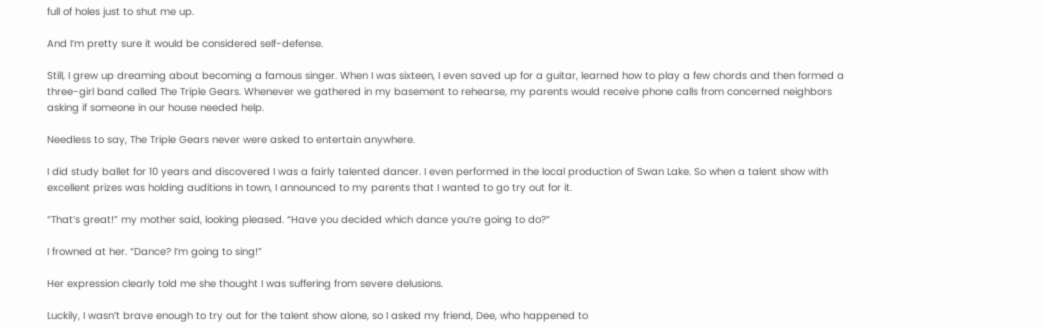full of holes just to shut me up.

And I’m pretty sure it would be considered self-defense.

Still, I grew up dreaming about becoming a famous singer. When I was sixteen, I even saved up for a guitar, learned how to play a few chords and then formed a three-girl band called The Triple Gears. Whenever we gathered in my basement to rehearse, my parents would receive phone calls from concerned neighbors asking if someone in our house needed help.

Needless to say, The Triple Gears never were asked to entertain anywhere.

I did study ballet for 10 years and discovered I was a fairly talented dancer. I even performed in the local production of Swan Lake. So when a talent show with excellent prizes was holding auditions in town, I announced to my parents that I wanted to go try out for it.

“That’s great!” my mother said, looking pleased. “Have you decided which dance you’re going to do?”

I frowned at her. “Dance? I’m going to sing!”

Her expression clearly told me she thought I was suffering from severe delusions.

Luckily, I wasn’t brave enough to try out for the talent show alone, so I asked my friend, Dee, who happened to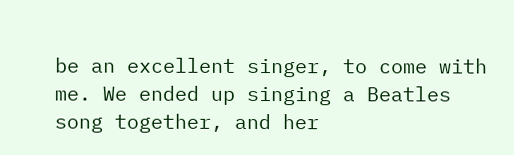be an excellent singer, to come with me. We ended up singing a Beatles song together, and her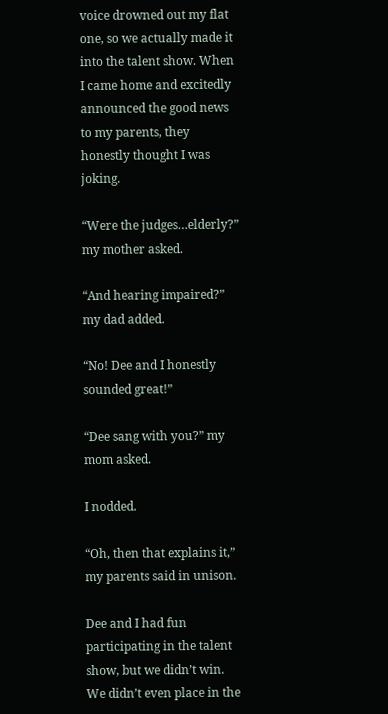voice drowned out my flat one, so we actually made it into the talent show. When I came home and excitedly announced the good news to my parents, they honestly thought I was joking.

“Were the judges…elderly?” my mother asked.

“And hearing impaired?” my dad added.

“No! Dee and I honestly sounded great!”

“Dee sang with you?” my mom asked.

I nodded.

“Oh, then that explains it,” my parents said in unison.

Dee and I had fun participating in the talent show, but we didn’t win. We didn’t even place in the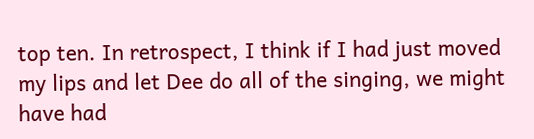top ten. In retrospect, I think if I had just moved my lips and let Dee do all of the singing, we might have had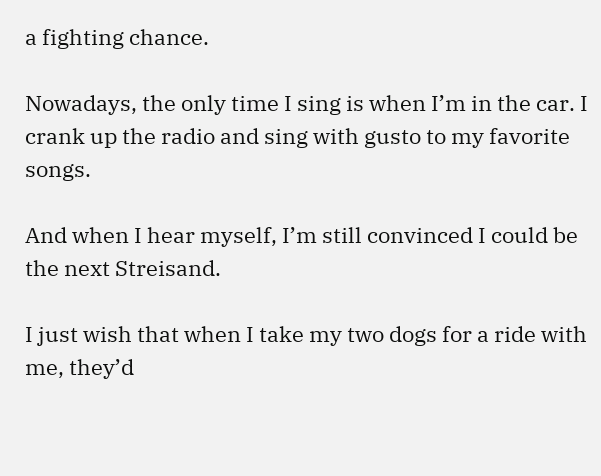a fighting chance.

Nowadays, the only time I sing is when I’m in the car. I crank up the radio and sing with gusto to my favorite songs.

And when I hear myself, I’m still convinced I could be the next Streisand.

I just wish that when I take my two dogs for a ride with me, they’d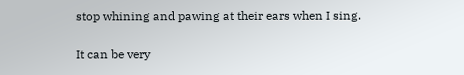stop whining and pawing at their ears when I sing.

It can be very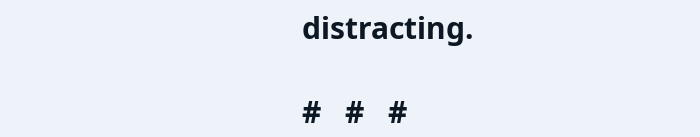distracting.

#   #   #